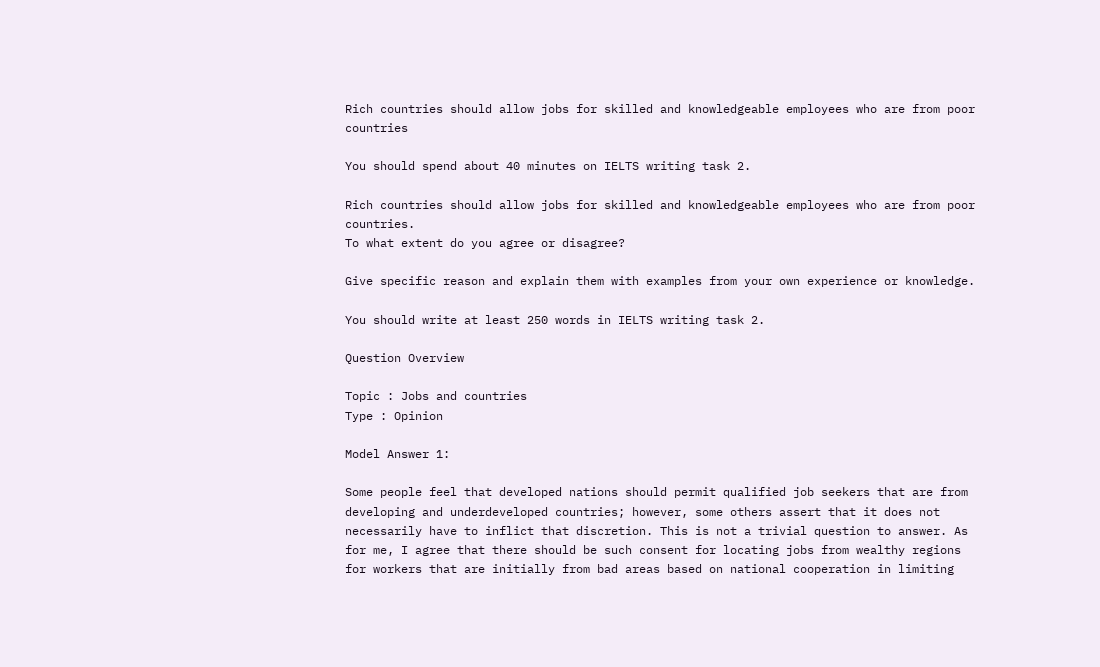Rich countries should allow jobs for skilled and knowledgeable employees who are from poor countries

You should spend about 40 minutes on IELTS writing task 2.

Rich countries should allow jobs for skilled and knowledgeable employees who are from poor countries.
To what extent do you agree or disagree?

Give specific reason and explain them with examples from your own experience or knowledge.

You should write at least 250 words in IELTS writing task 2.

Question Overview

Topic : Jobs and countries
Type : Opinion

Model Answer 1:

Some people feel that developed nations should permit qualified job seekers that are from developing and underdeveloped countries; however, some others assert that it does not necessarily have to inflict that discretion. This is not a trivial question to answer. As for me, I agree that there should be such consent for locating jobs from wealthy regions for workers that are initially from bad areas based on national cooperation in limiting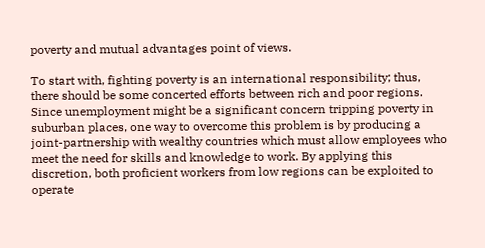poverty and mutual advantages point of views.

To start with, fighting poverty is an international responsibility; thus, there should be some concerted efforts between rich and poor regions. Since unemployment might be a significant concern tripping poverty in suburban places, one way to overcome this problem is by producing a joint-partnership with wealthy countries which must allow employees who meet the need for skills and knowledge to work. By applying this discretion, both proficient workers from low regions can be exploited to operate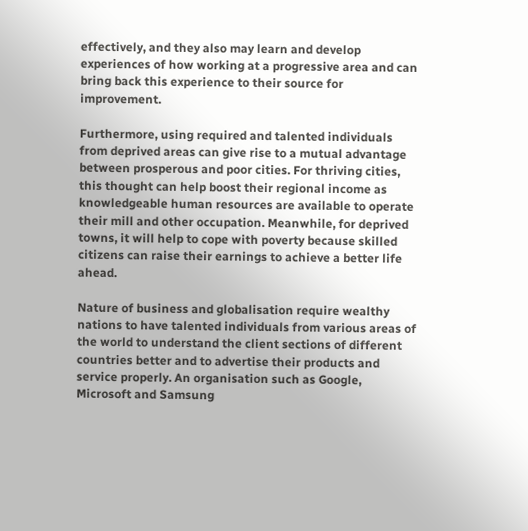effectively, and they also may learn and develop experiences of how working at a progressive area and can bring back this experience to their source for improvement.

Furthermore, using required and talented individuals from deprived areas can give rise to a mutual advantage between prosperous and poor cities. For thriving cities, this thought can help boost their regional income as knowledgeable human resources are available to operate their mill and other occupation. Meanwhile, for deprived towns, it will help to cope with poverty because skilled citizens can raise their earnings to achieve a better life ahead.

Nature of business and globalisation require wealthy nations to have talented individuals from various areas of the world to understand the client sections of different countries better and to advertise their products and service properly. An organisation such as Google, Microsoft and Samsung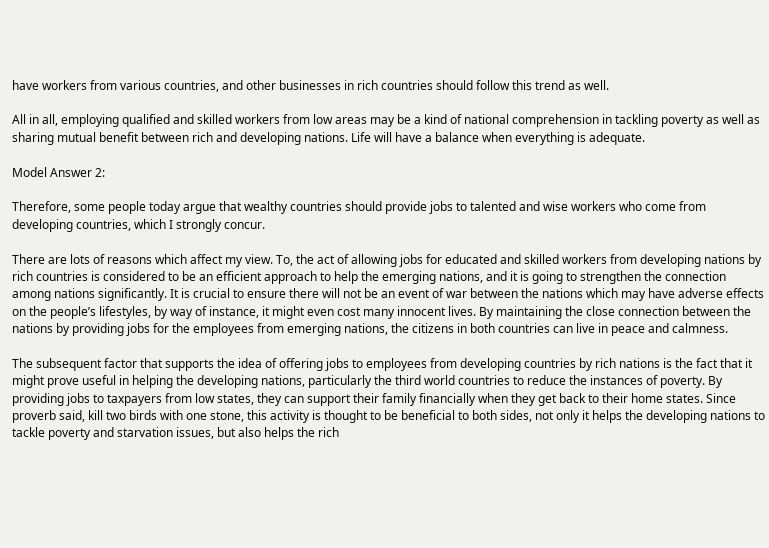have workers from various countries, and other businesses in rich countries should follow this trend as well.

All in all, employing qualified and skilled workers from low areas may be a kind of national comprehension in tackling poverty as well as sharing mutual benefit between rich and developing nations. Life will have a balance when everything is adequate.

Model Answer 2:

Therefore, some people today argue that wealthy countries should provide jobs to talented and wise workers who come from developing countries, which I strongly concur.

There are lots of reasons which affect my view. To, the act of allowing jobs for educated and skilled workers from developing nations by rich countries is considered to be an efficient approach to help the emerging nations, and it is going to strengthen the connection among nations significantly. It is crucial to ensure there will not be an event of war between the nations which may have adverse effects on the people’s lifestyles, by way of instance, it might even cost many innocent lives. By maintaining the close connection between the nations by providing jobs for the employees from emerging nations, the citizens in both countries can live in peace and calmness.

The subsequent factor that supports the idea of offering jobs to employees from developing countries by rich nations is the fact that it might prove useful in helping the developing nations, particularly the third world countries to reduce the instances of poverty. By providing jobs to taxpayers from low states, they can support their family financially when they get back to their home states. Since proverb said, kill two birds with one stone, this activity is thought to be beneficial to both sides, not only it helps the developing nations to tackle poverty and starvation issues, but also helps the rich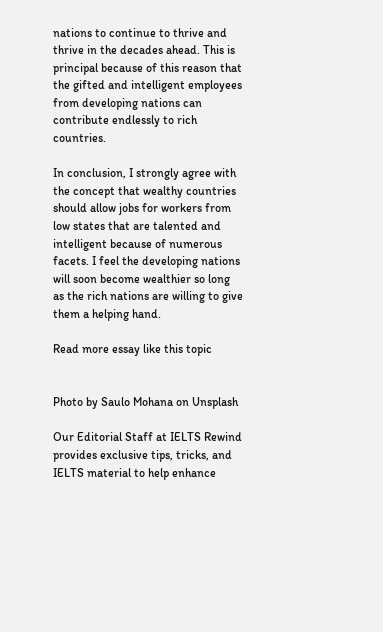nations to continue to thrive and thrive in the decades ahead. This is principal because of this reason that the gifted and intelligent employees from developing nations can contribute endlessly to rich countries.

In conclusion, I strongly agree with the concept that wealthy countries should allow jobs for workers from low states that are talented and intelligent because of numerous facets. I feel the developing nations will soon become wealthier so long as the rich nations are willing to give them a helping hand.

Read more essay like this topic


Photo by Saulo Mohana on Unsplash

Our Editorial Staff at IELTS Rewind provides exclusive tips, tricks, and IELTS material to help enhance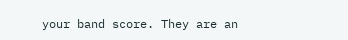your band score. They are an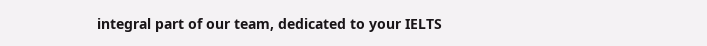integral part of our team, dedicated to your IELTS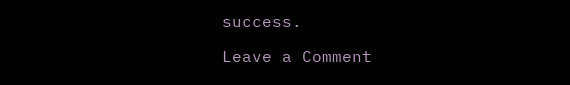success.

Leave a Comment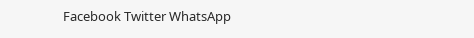Facebook Twitter WhatsApp